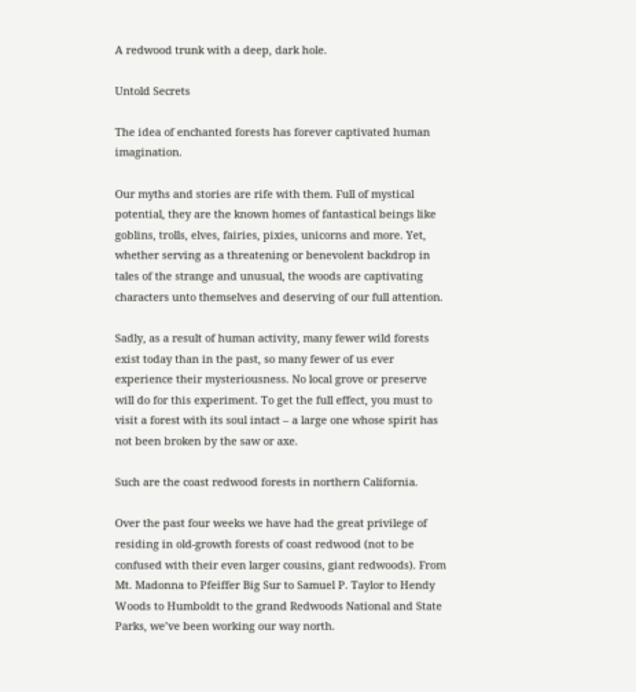A redwood trunk with a deep, dark hole.

Untold Secrets

The idea of enchanted forests has forever captivated human imagination.

Our myths and stories are rife with them. Full of mystical potential, they are the known homes of fantastical beings like goblins, trolls, elves, fairies, pixies, unicorns and more. Yet, whether serving as a threatening or benevolent backdrop in tales of the strange and unusual, the woods are captivating characters unto themselves and deserving of our full attention.

Sadly, as a result of human activity, many fewer wild forests exist today than in the past, so many fewer of us ever experience their mysteriousness. No local grove or preserve will do for this experiment. To get the full effect, you must to visit a forest with its soul intact – a large one whose spirit has not been broken by the saw or axe.

Such are the coast redwood forests in northern California.

Over the past four weeks we have had the great privilege of residing in old-growth forests of coast redwood (not to be confused with their even larger cousins, giant redwoods). From Mt. Madonna to Pfeiffer Big Sur to Samuel P. Taylor to Hendy Woods to Humboldt to the grand Redwoods National and State Parks, we’ve been working our way north.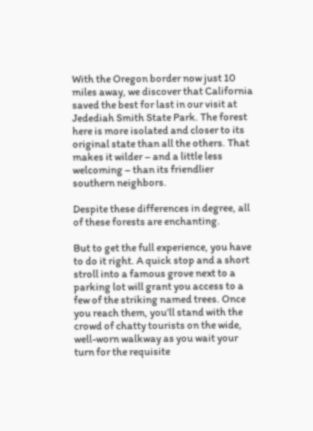With the Oregon border now just 10 miles away, we discover that California saved the best for last in our visit at Jedediah Smith State Park. The forest here is more isolated and closer to its original state than all the others. That makes it wilder – and a little less welcoming – than its friendlier southern neighbors.

Despite these differences in degree, all of these forests are enchanting.

But to get the full experience, you have to do it right. A quick stop and a short stroll into a famous grove next to a parking lot will grant you access to a few of the striking named trees. Once you reach them, you’ll stand with the crowd of chatty tourists on the wide, well-worn walkway as you wait your turn for the requisite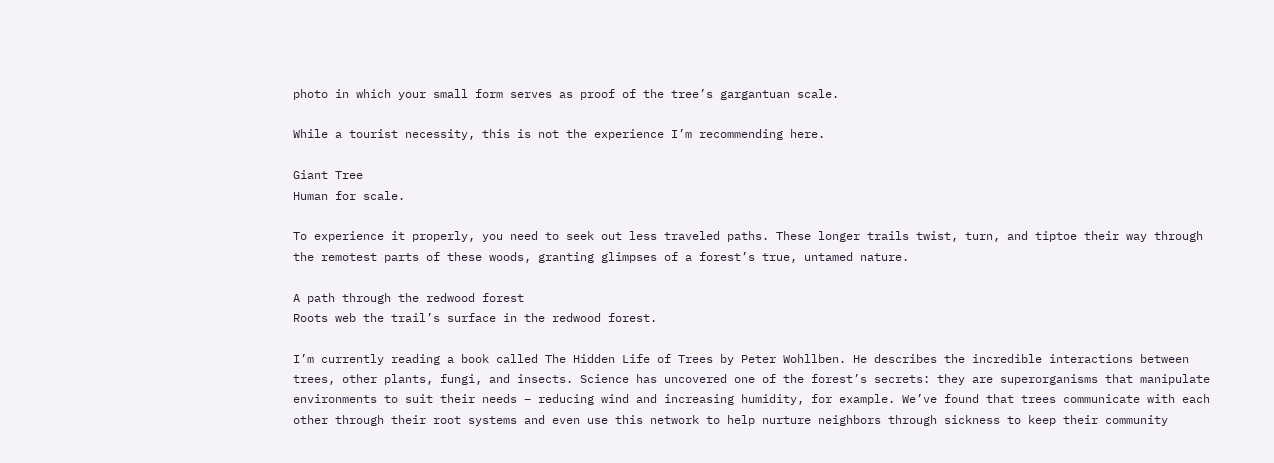photo in which your small form serves as proof of the tree’s gargantuan scale.

While a tourist necessity, this is not the experience I’m recommending here.

Giant Tree
Human for scale.

To experience it properly, you need to seek out less traveled paths. These longer trails twist, turn, and tiptoe their way through the remotest parts of these woods, granting glimpses of a forest’s true, untamed nature.

A path through the redwood forest
Roots web the trail’s surface in the redwood forest.

I’m currently reading a book called The Hidden Life of Trees by Peter Wohllben. He describes the incredible interactions between trees, other plants, fungi, and insects. Science has uncovered one of the forest’s secrets: they are superorganisms that manipulate environments to suit their needs – reducing wind and increasing humidity, for example. We’ve found that trees communicate with each other through their root systems and even use this network to help nurture neighbors through sickness to keep their community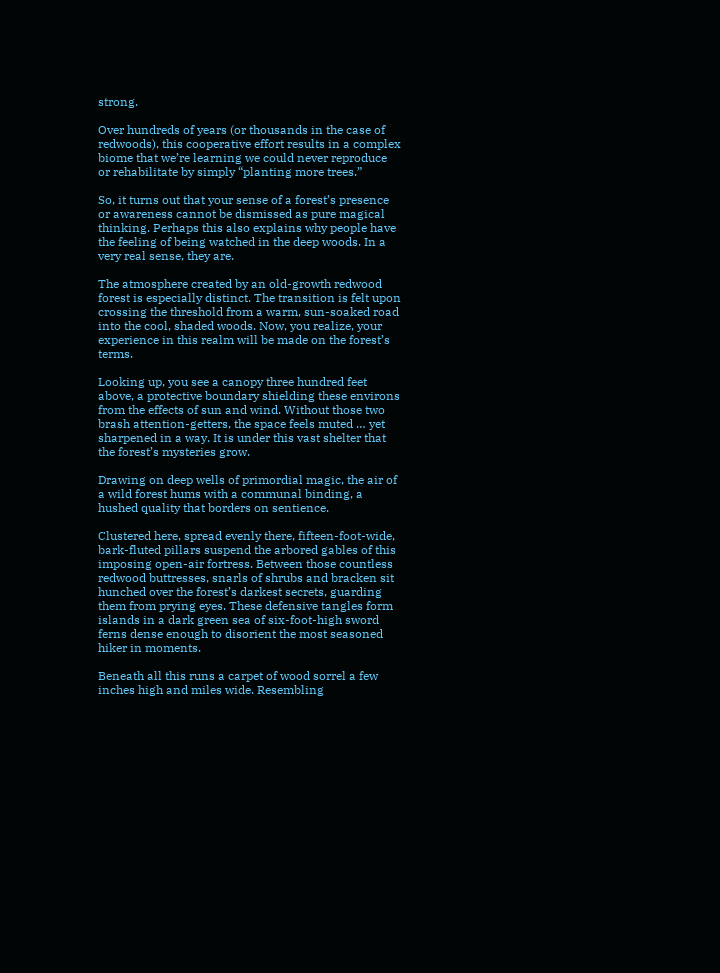strong.

Over hundreds of years (or thousands in the case of redwoods), this cooperative effort results in a complex biome that we’re learning we could never reproduce or rehabilitate by simply “planting more trees.”

So, it turns out that your sense of a forest’s presence or awareness cannot be dismissed as pure magical thinking. Perhaps this also explains why people have the feeling of being watched in the deep woods. In a very real sense, they are.

The atmosphere created by an old-growth redwood forest is especially distinct. The transition is felt upon crossing the threshold from a warm, sun-soaked road into the cool, shaded woods. Now, you realize, your experience in this realm will be made on the forest’s terms.

Looking up, you see a canopy three hundred feet above, a protective boundary shielding these environs from the effects of sun and wind. Without those two brash attention-getters, the space feels muted … yet sharpened in a way. It is under this vast shelter that the forest’s mysteries grow.

Drawing on deep wells of primordial magic, the air of a wild forest hums with a communal binding, a hushed quality that borders on sentience.

Clustered here, spread evenly there, fifteen-foot-wide, bark-fluted pillars suspend the arbored gables of this imposing open-air fortress. Between those countless redwood buttresses, snarls of shrubs and bracken sit hunched over the forest’s darkest secrets, guarding them from prying eyes. These defensive tangles form islands in a dark green sea of six-foot-high sword ferns dense enough to disorient the most seasoned hiker in moments.

Beneath all this runs a carpet of wood sorrel a few inches high and miles wide. Resembling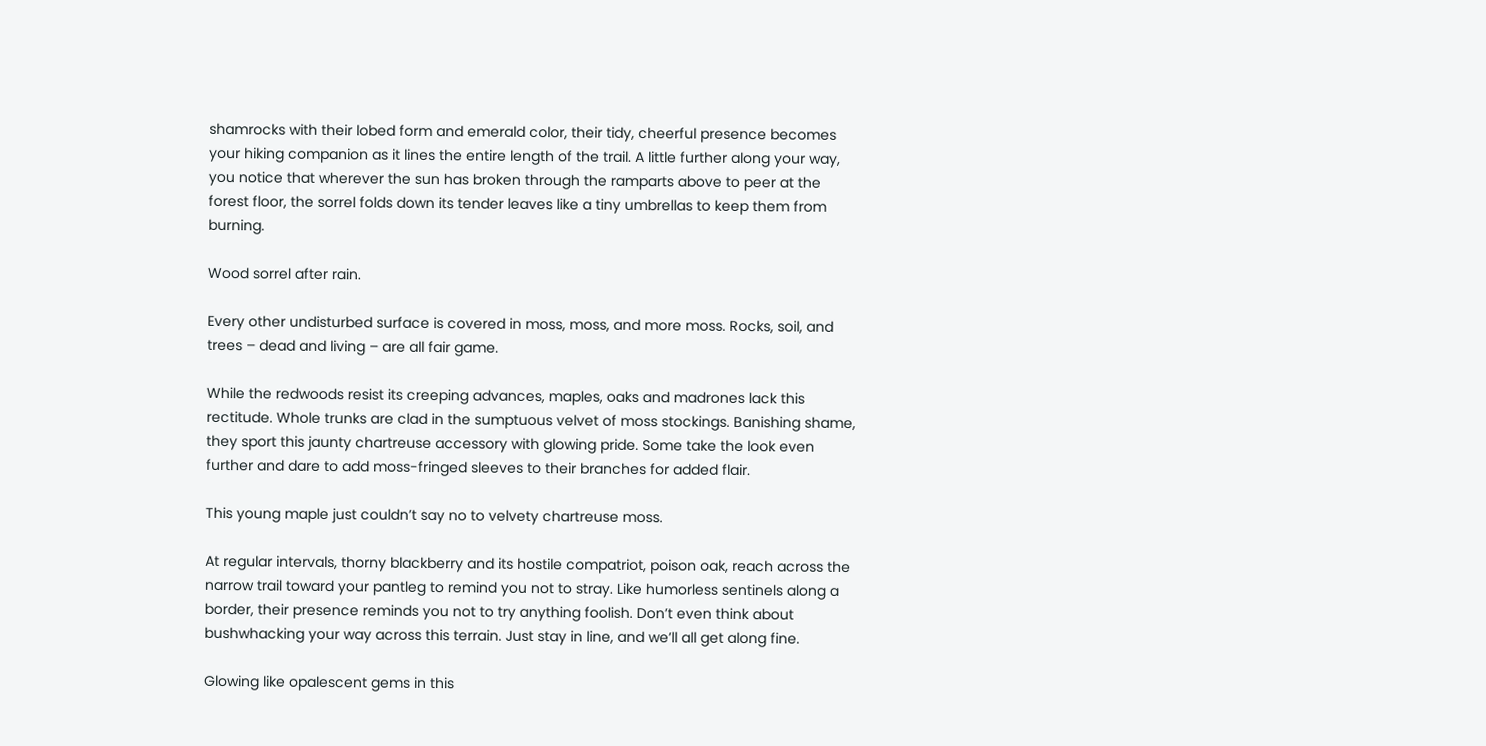shamrocks with their lobed form and emerald color, their tidy, cheerful presence becomes your hiking companion as it lines the entire length of the trail. A little further along your way, you notice that wherever the sun has broken through the ramparts above to peer at the forest floor, the sorrel folds down its tender leaves like a tiny umbrellas to keep them from burning.

Wood sorrel after rain.

Every other undisturbed surface is covered in moss, moss, and more moss. Rocks, soil, and trees – dead and living – are all fair game.

While the redwoods resist its creeping advances, maples, oaks and madrones lack this rectitude. Whole trunks are clad in the sumptuous velvet of moss stockings. Banishing shame, they sport this jaunty chartreuse accessory with glowing pride. Some take the look even further and dare to add moss-fringed sleeves to their branches for added flair.

This young maple just couldn’t say no to velvety chartreuse moss.

At regular intervals, thorny blackberry and its hostile compatriot, poison oak, reach across the narrow trail toward your pantleg to remind you not to stray. Like humorless sentinels along a border, their presence reminds you not to try anything foolish. Don’t even think about bushwhacking your way across this terrain. Just stay in line, and we’ll all get along fine.

Glowing like opalescent gems in this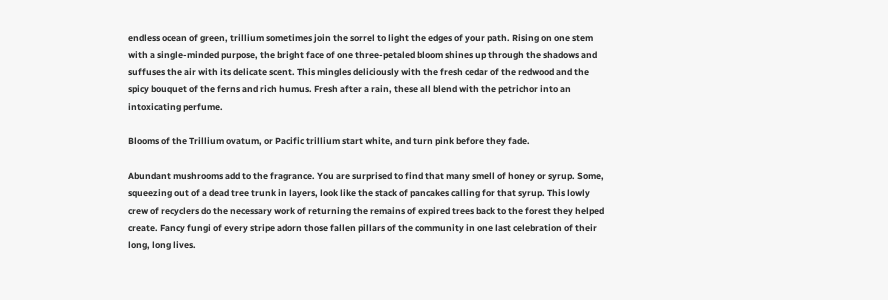endless ocean of green, trillium sometimes join the sorrel to light the edges of your path. Rising on one stem with a single-minded purpose, the bright face of one three-petaled bloom shines up through the shadows and suffuses the air with its delicate scent. This mingles deliciously with the fresh cedar of the redwood and the spicy bouquet of the ferns and rich humus. Fresh after a rain, these all blend with the petrichor into an intoxicating perfume.

Blooms of the Trillium ovatum, or Pacific trillium start white, and turn pink before they fade.

Abundant mushrooms add to the fragrance. You are surprised to find that many smell of honey or syrup. Some, squeezing out of a dead tree trunk in layers, look like the stack of pancakes calling for that syrup. This lowly crew of recyclers do the necessary work of returning the remains of expired trees back to the forest they helped create. Fancy fungi of every stripe adorn those fallen pillars of the community in one last celebration of their long, long lives.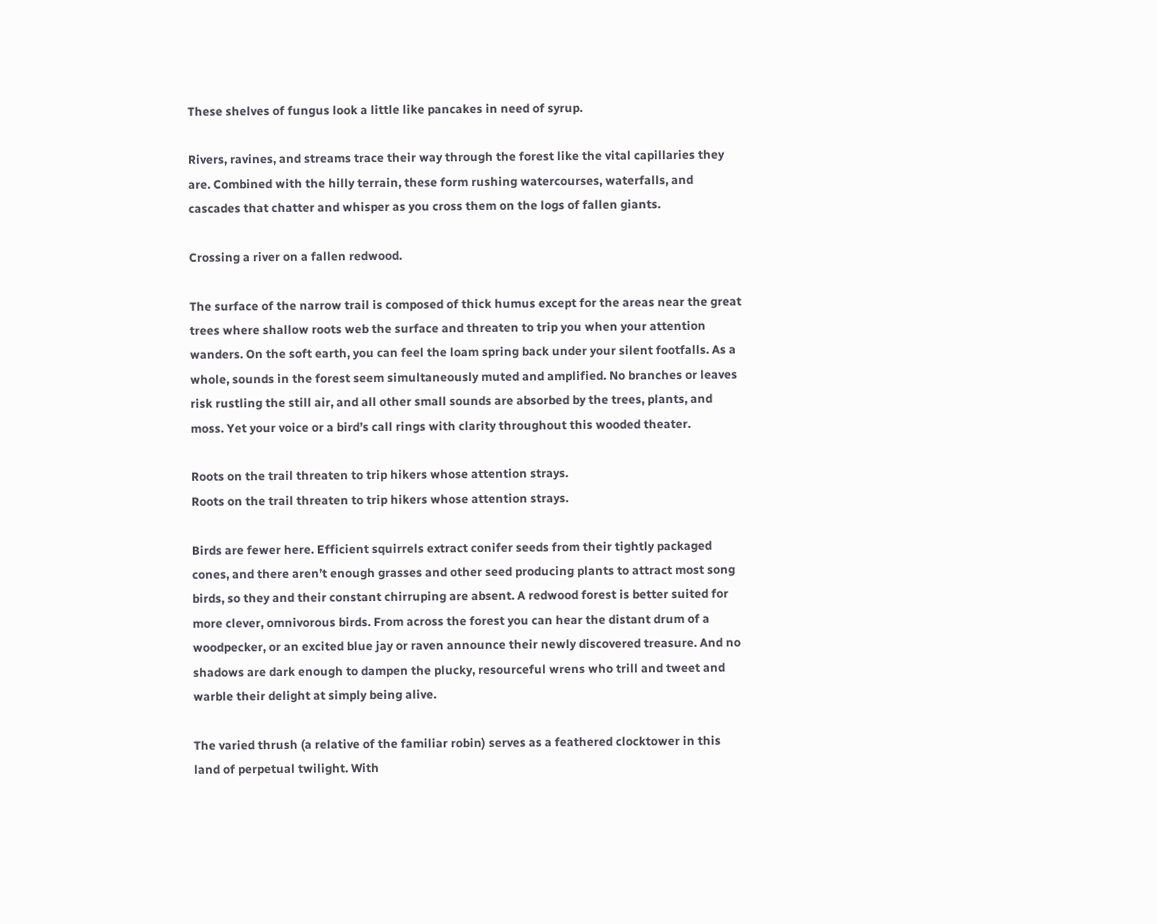These shelves of fungus look a little like pancakes in need of syrup.

Rivers, ravines, and streams trace their way through the forest like the vital capillaries they are. Combined with the hilly terrain, these form rushing watercourses, waterfalls, and cascades that chatter and whisper as you cross them on the logs of fallen giants.

Crossing a river on a fallen redwood.

The surface of the narrow trail is composed of thick humus except for the areas near the great trees where shallow roots web the surface and threaten to trip you when your attention wanders. On the soft earth, you can feel the loam spring back under your silent footfalls. As a whole, sounds in the forest seem simultaneously muted and amplified. No branches or leaves risk rustling the still air, and all other small sounds are absorbed by the trees, plants, and moss. Yet your voice or a bird’s call rings with clarity throughout this wooded theater.

Roots on the trail threaten to trip hikers whose attention strays.
Roots on the trail threaten to trip hikers whose attention strays.

Birds are fewer here. Efficient squirrels extract conifer seeds from their tightly packaged cones, and there aren’t enough grasses and other seed producing plants to attract most song birds, so they and their constant chirruping are absent. A redwood forest is better suited for more clever, omnivorous birds. From across the forest you can hear the distant drum of a woodpecker, or an excited blue jay or raven announce their newly discovered treasure. And no shadows are dark enough to dampen the plucky, resourceful wrens who trill and tweet and warble their delight at simply being alive.

The varied thrush (a relative of the familiar robin) serves as a feathered clocktower in this land of perpetual twilight. With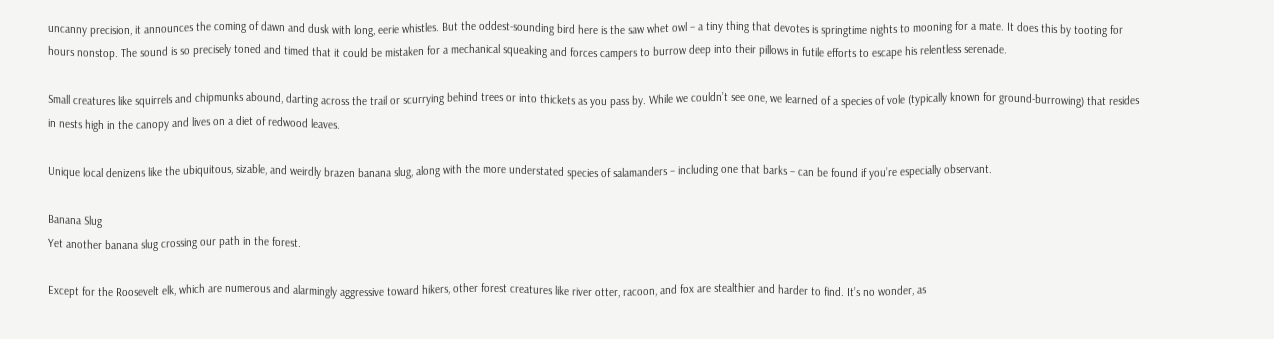uncanny precision, it announces the coming of dawn and dusk with long, eerie whistles. But the oddest-sounding bird here is the saw whet owl – a tiny thing that devotes is springtime nights to mooning for a mate. It does this by tooting for hours nonstop. The sound is so precisely toned and timed that it could be mistaken for a mechanical squeaking and forces campers to burrow deep into their pillows in futile efforts to escape his relentless serenade.

Small creatures like squirrels and chipmunks abound, darting across the trail or scurrying behind trees or into thickets as you pass by. While we couldn’t see one, we learned of a species of vole (typically known for ground-burrowing) that resides in nests high in the canopy and lives on a diet of redwood leaves.

Unique local denizens like the ubiquitous, sizable, and weirdly brazen banana slug, along with the more understated species of salamanders – including one that barks – can be found if you’re especially observant.

Banana Slug
Yet another banana slug crossing our path in the forest.

Except for the Roosevelt elk, which are numerous and alarmingly aggressive toward hikers, other forest creatures like river otter, racoon, and fox are stealthier and harder to find. It’s no wonder, as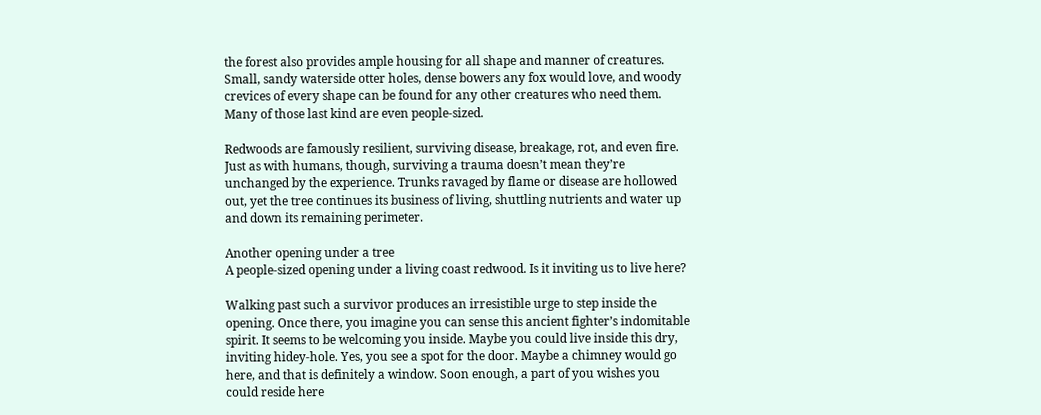the forest also provides ample housing for all shape and manner of creatures. Small, sandy waterside otter holes, dense bowers any fox would love, and woody crevices of every shape can be found for any other creatures who need them. Many of those last kind are even people-sized.

Redwoods are famously resilient, surviving disease, breakage, rot, and even fire. Just as with humans, though, surviving a trauma doesn’t mean they’re unchanged by the experience. Trunks ravaged by flame or disease are hollowed out, yet the tree continues its business of living, shuttling nutrients and water up and down its remaining perimeter.

Another opening under a tree
A people-sized opening under a living coast redwood. Is it inviting us to live here?

Walking past such a survivor produces an irresistible urge to step inside the opening. Once there, you imagine you can sense this ancient fighter’s indomitable spirit. It seems to be welcoming you inside. Maybe you could live inside this dry, inviting hidey-hole. Yes, you see a spot for the door. Maybe a chimney would go here, and that is definitely a window. Soon enough, a part of you wishes you could reside here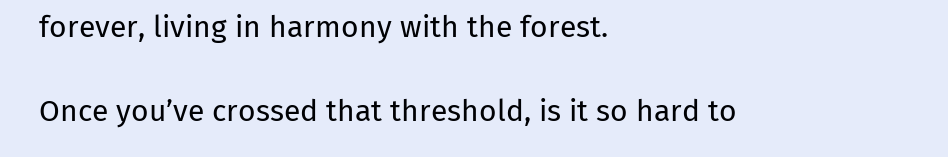forever, living in harmony with the forest.

Once you’ve crossed that threshold, is it so hard to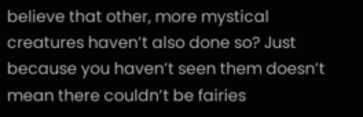believe that other, more mystical creatures haven’t also done so? Just because you haven’t seen them doesn’t mean there couldn’t be fairies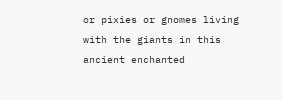or pixies or gnomes living with the giants in this ancient enchanted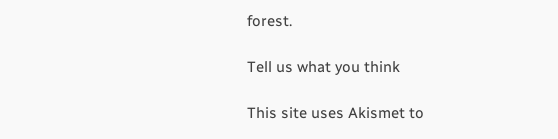forest.

Tell us what you think

This site uses Akismet to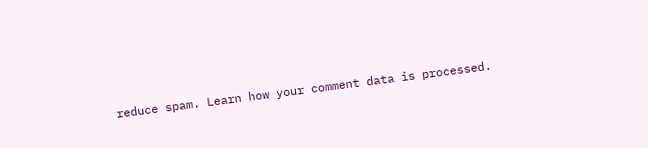reduce spam. Learn how your comment data is processed.